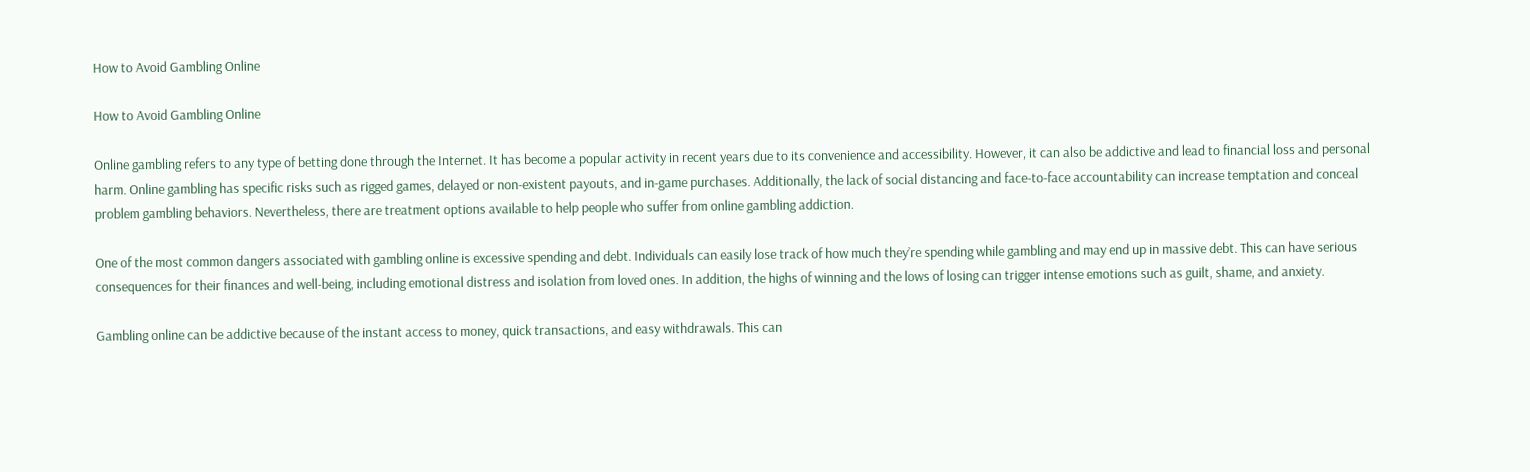How to Avoid Gambling Online

How to Avoid Gambling Online

Online gambling refers to any type of betting done through the Internet. It has become a popular activity in recent years due to its convenience and accessibility. However, it can also be addictive and lead to financial loss and personal harm. Online gambling has specific risks such as rigged games, delayed or non-existent payouts, and in-game purchases. Additionally, the lack of social distancing and face-to-face accountability can increase temptation and conceal problem gambling behaviors. Nevertheless, there are treatment options available to help people who suffer from online gambling addiction.

One of the most common dangers associated with gambling online is excessive spending and debt. Individuals can easily lose track of how much they’re spending while gambling and may end up in massive debt. This can have serious consequences for their finances and well-being, including emotional distress and isolation from loved ones. In addition, the highs of winning and the lows of losing can trigger intense emotions such as guilt, shame, and anxiety.

Gambling online can be addictive because of the instant access to money, quick transactions, and easy withdrawals. This can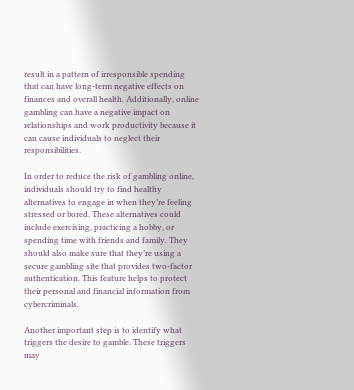result in a pattern of irresponsible spending that can have long-term negative effects on finances and overall health. Additionally, online gambling can have a negative impact on relationships and work productivity because it can cause individuals to neglect their responsibilities.

In order to reduce the risk of gambling online, individuals should try to find healthy alternatives to engage in when they’re feeling stressed or bored. These alternatives could include exercising, practicing a hobby, or spending time with friends and family. They should also make sure that they’re using a secure gambling site that provides two-factor authentication. This feature helps to protect their personal and financial information from cybercriminals.

Another important step is to identify what triggers the desire to gamble. These triggers may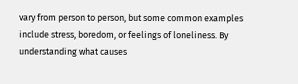vary from person to person, but some common examples include stress, boredom, or feelings of loneliness. By understanding what causes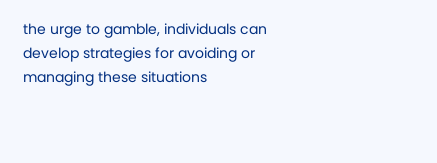the urge to gamble, individuals can develop strategies for avoiding or managing these situations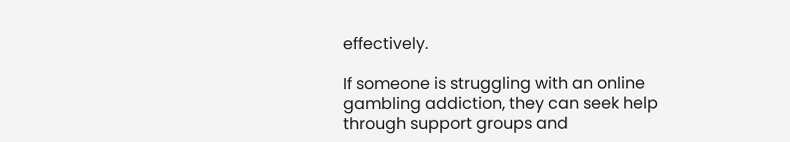effectively.

If someone is struggling with an online gambling addiction, they can seek help through support groups and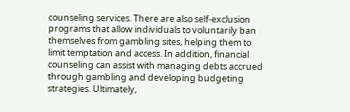counseling services. There are also self-exclusion programs that allow individuals to voluntarily ban themselves from gambling sites, helping them to limit temptation and access. In addition, financial counseling can assist with managing debts accrued through gambling and developing budgeting strategies. Ultimately,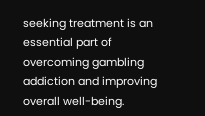seeking treatment is an essential part of overcoming gambling addiction and improving overall well-being.